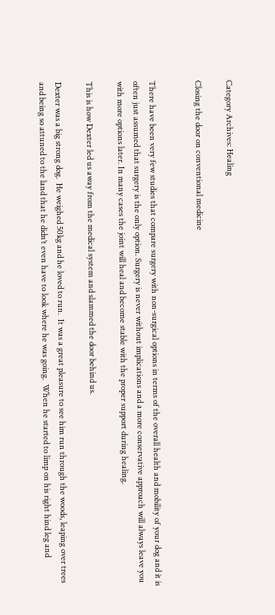Category Archives: Healing

Closing the door on conventional medicine


There have been very few studies that compare surgery with non-surgical options in terms of the overall health and mobility of your dog and it is often just assumed that surgery is the only option. Surgery is never without implications and a more conservative approach will always leave you with more options later. In many cases the joint will heal and become stable with the proper support during healing.

This is how Dexter led us away from the medical system and slammed the door behind us.

Dexter was a big strong dog.  He weighed 50kg and he loved to run.  It was a great pleasure to see him run through the woods, leaping over trees and being so attuned to the land that he didn’t even have to look where he was going.  When he started to limp on his right hind leg and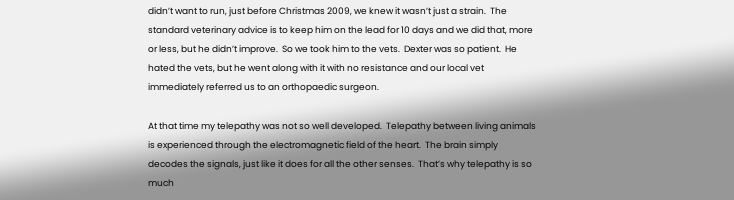didn’t want to run, just before Christmas 2009, we knew it wasn’t just a strain.  The standard veterinary advice is to keep him on the lead for 10 days and we did that, more or less, but he didn’t improve.  So we took him to the vets.  Dexter was so patient.  He hated the vets, but he went along with it with no resistance and our local vet immediately referred us to an orthopaedic surgeon.

At that time my telepathy was not so well developed.  Telepathy between living animals is experienced through the electromagnetic field of the heart.  The brain simply decodes the signals, just like it does for all the other senses.  That’s why telepathy is so much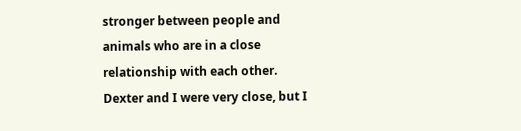stronger between people and animals who are in a close relationship with each other.  Dexter and I were very close, but I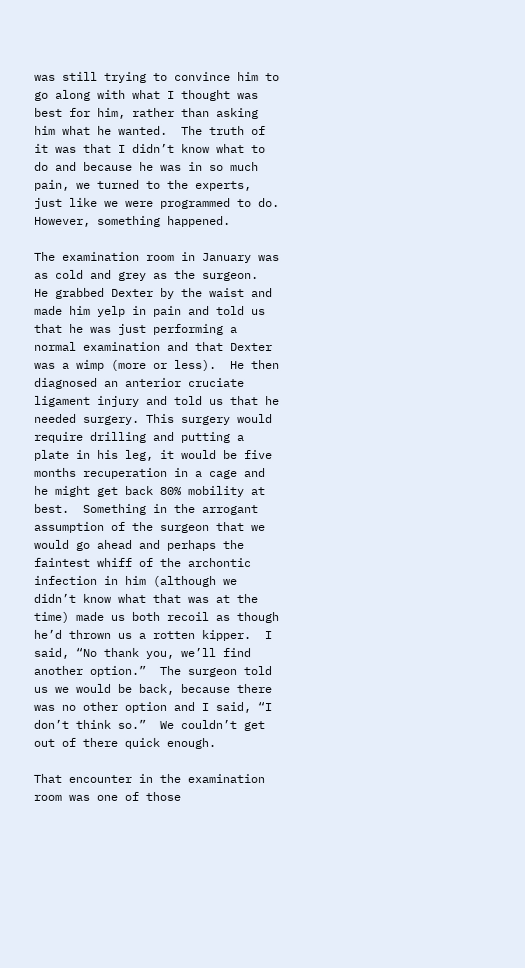was still trying to convince him to go along with what I thought was best for him, rather than asking him what he wanted.  The truth of it was that I didn’t know what to do and because he was in so much pain, we turned to the experts, just like we were programmed to do.  However, something happened.

The examination room in January was as cold and grey as the surgeon.  He grabbed Dexter by the waist and made him yelp in pain and told us that he was just performing a normal examination and that Dexter was a wimp (more or less).  He then diagnosed an anterior cruciate ligament injury and told us that he needed surgery. This surgery would require drilling and putting a plate in his leg, it would be five months recuperation in a cage and he might get back 80% mobility at best.  Something in the arrogant assumption of the surgeon that we would go ahead and perhaps the faintest whiff of the archontic infection in him (although we didn’t know what that was at the time) made us both recoil as though he’d thrown us a rotten kipper.  I said, “No thank you, we’ll find another option.”  The surgeon told us we would be back, because there was no other option and I said, “I don’t think so.”  We couldn’t get out of there quick enough.

That encounter in the examination room was one of those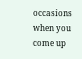occasions when you come up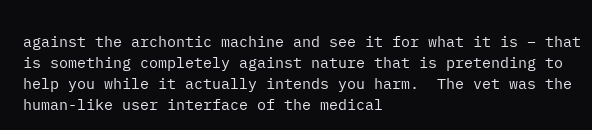against the archontic machine and see it for what it is – that is something completely against nature that is pretending to help you while it actually intends you harm.  The vet was the human-like user interface of the medical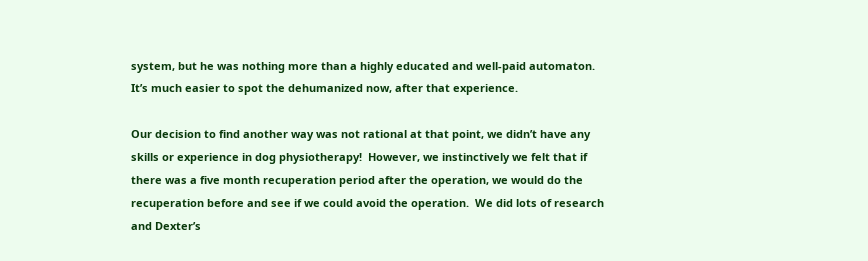system, but he was nothing more than a highly educated and well-paid automaton.  It’s much easier to spot the dehumanized now, after that experience.

Our decision to find another way was not rational at that point, we didn’t have any skills or experience in dog physiotherapy!  However, we instinctively we felt that if there was a five month recuperation period after the operation, we would do the recuperation before and see if we could avoid the operation.  We did lots of research and Dexter’s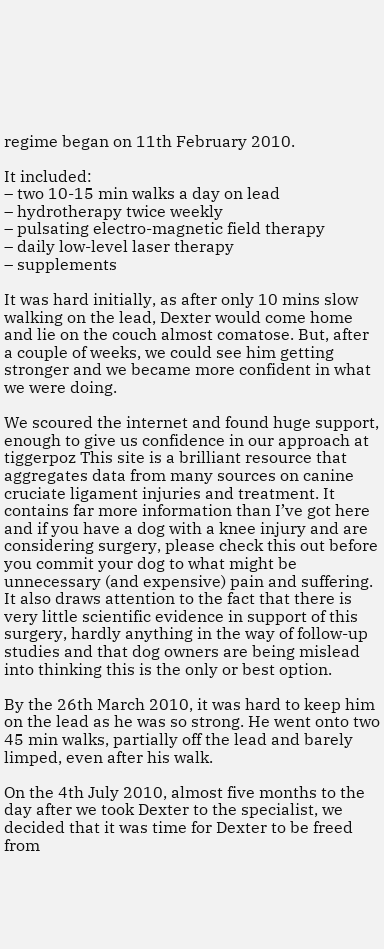regime began on 11th February 2010.

It included:
– two 10-15 min walks a day on lead
– hydrotherapy twice weekly
– pulsating electro-magnetic field therapy
– daily low-level laser therapy
– supplements

It was hard initially, as after only 10 mins slow walking on the lead, Dexter would come home and lie on the couch almost comatose. But, after a couple of weeks, we could see him getting stronger and we became more confident in what we were doing.

We scoured the internet and found huge support, enough to give us confidence in our approach at tiggerpoz This site is a brilliant resource that aggregates data from many sources on canine cruciate ligament injuries and treatment. It contains far more information than I’ve got here and if you have a dog with a knee injury and are considering surgery, please check this out before you commit your dog to what might be unnecessary (and expensive) pain and suffering. It also draws attention to the fact that there is very little scientific evidence in support of this surgery, hardly anything in the way of follow-up studies and that dog owners are being mislead into thinking this is the only or best option.

By the 26th March 2010, it was hard to keep him on the lead as he was so strong. He went onto two 45 min walks, partially off the lead and barely limped, even after his walk.

On the 4th July 2010, almost five months to the day after we took Dexter to the specialist, we decided that it was time for Dexter to be freed from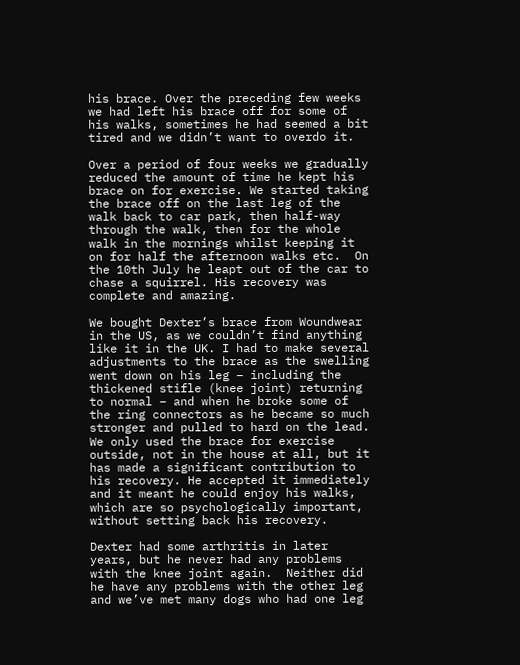his brace. Over the preceding few weeks we had left his brace off for some of his walks, sometimes he had seemed a bit tired and we didn’t want to overdo it.

Over a period of four weeks we gradually reduced the amount of time he kept his brace on for exercise. We started taking the brace off on the last leg of the walk back to car park, then half-way through the walk, then for the whole walk in the mornings whilst keeping it on for half the afternoon walks etc.  On the 10th July he leapt out of the car to chase a squirrel. His recovery was complete and amazing.

We bought Dexter’s brace from Woundwear in the US, as we couldn’t find anything like it in the UK. I had to make several adjustments to the brace as the swelling went down on his leg – including the thickened stifle (knee joint) returning to normal – and when he broke some of the ring connectors as he became so much stronger and pulled to hard on the lead. We only used the brace for exercise outside, not in the house at all, but it has made a significant contribution to his recovery. He accepted it immediately and it meant he could enjoy his walks, which are so psychologically important, without setting back his recovery.

Dexter had some arthritis in later years, but he never had any problems with the knee joint again.  Neither did he have any problems with the other leg and we’ve met many dogs who had one leg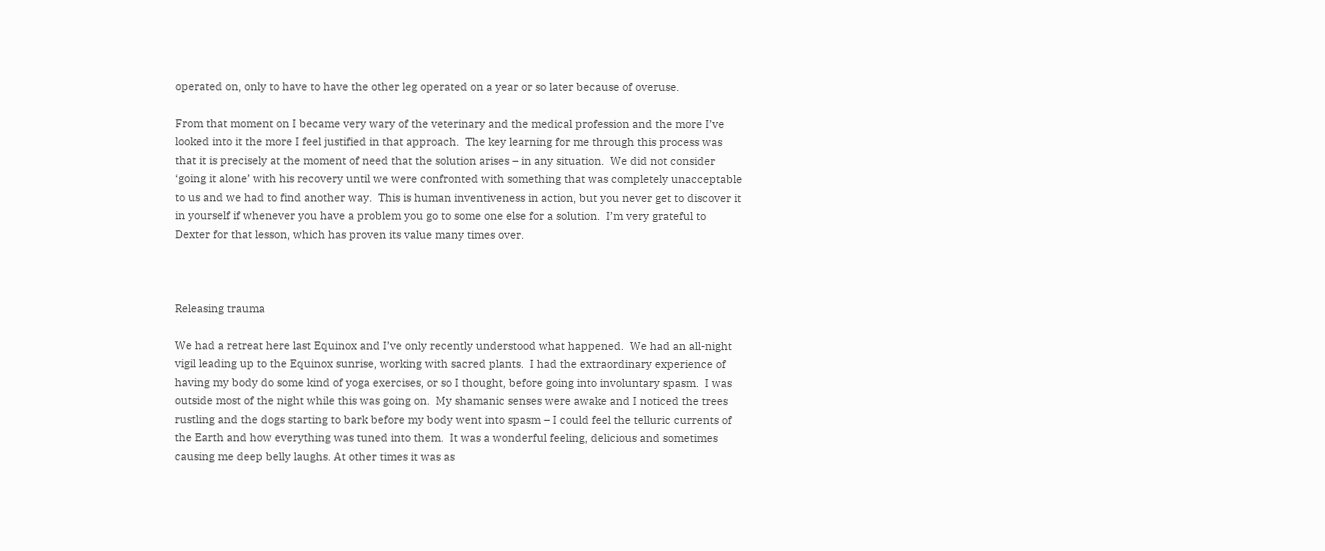operated on, only to have to have the other leg operated on a year or so later because of overuse.

From that moment on I became very wary of the veterinary and the medical profession and the more I’ve looked into it the more I feel justified in that approach.  The key learning for me through this process was that it is precisely at the moment of need that the solution arises – in any situation.  We did not consider ‘going it alone’ with his recovery until we were confronted with something that was completely unacceptable to us and we had to find another way.  This is human inventiveness in action, but you never get to discover it in yourself if whenever you have a problem you go to some one else for a solution.  I’m very grateful to Dexter for that lesson, which has proven its value many times over.



Releasing trauma

We had a retreat here last Equinox and I’ve only recently understood what happened.  We had an all-night vigil leading up to the Equinox sunrise, working with sacred plants.  I had the extraordinary experience of having my body do some kind of yoga exercises, or so I thought, before going into involuntary spasm.  I was outside most of the night while this was going on.  My shamanic senses were awake and I noticed the trees rustling and the dogs starting to bark before my body went into spasm – I could feel the telluric currents of the Earth and how everything was tuned into them.  It was a wonderful feeling, delicious and sometimes causing me deep belly laughs. At other times it was as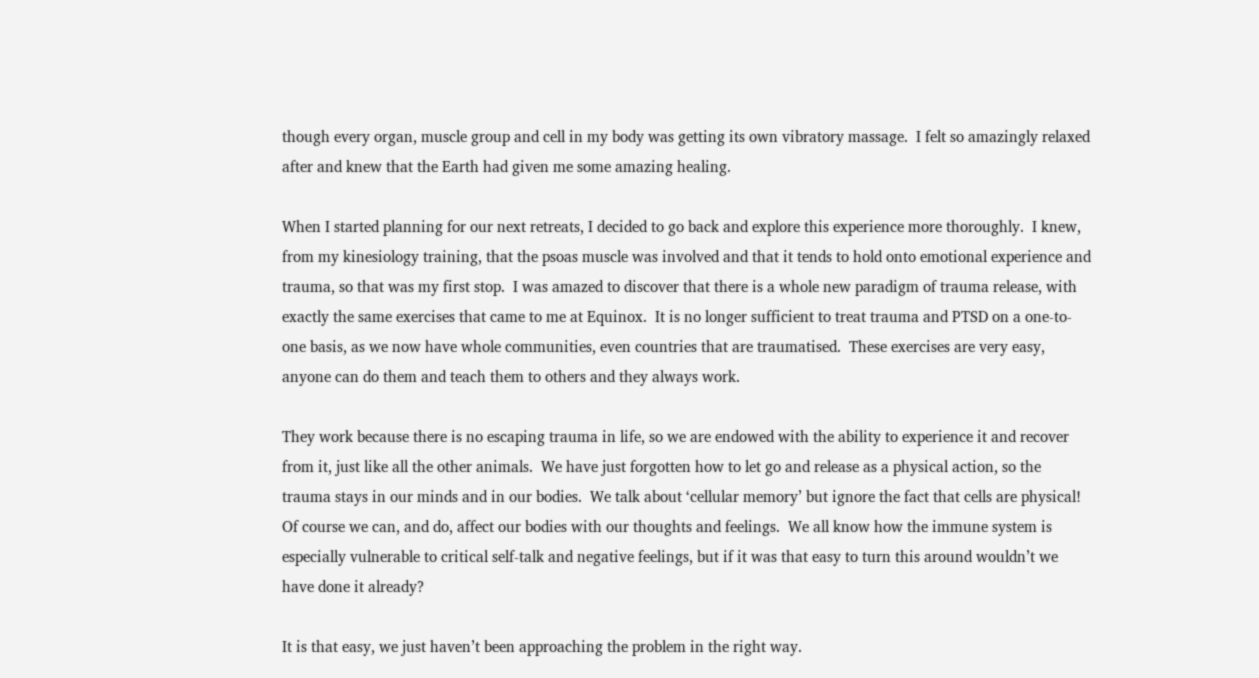though every organ, muscle group and cell in my body was getting its own vibratory massage.  I felt so amazingly relaxed after and knew that the Earth had given me some amazing healing.

When I started planning for our next retreats, I decided to go back and explore this experience more thoroughly.  I knew, from my kinesiology training, that the psoas muscle was involved and that it tends to hold onto emotional experience and trauma, so that was my first stop.  I was amazed to discover that there is a whole new paradigm of trauma release, with exactly the same exercises that came to me at Equinox.  It is no longer sufficient to treat trauma and PTSD on a one-to-one basis, as we now have whole communities, even countries that are traumatised.  These exercises are very easy, anyone can do them and teach them to others and they always work.

They work because there is no escaping trauma in life, so we are endowed with the ability to experience it and recover from it, just like all the other animals.  We have just forgotten how to let go and release as a physical action, so the trauma stays in our minds and in our bodies.  We talk about ‘cellular memory’ but ignore the fact that cells are physical!  Of course we can, and do, affect our bodies with our thoughts and feelings.  We all know how the immune system is especially vulnerable to critical self-talk and negative feelings, but if it was that easy to turn this around wouldn’t we have done it already?

It is that easy, we just haven’t been approaching the problem in the right way.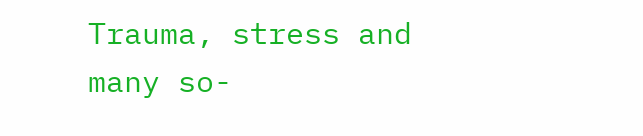Trauma, stress and many so-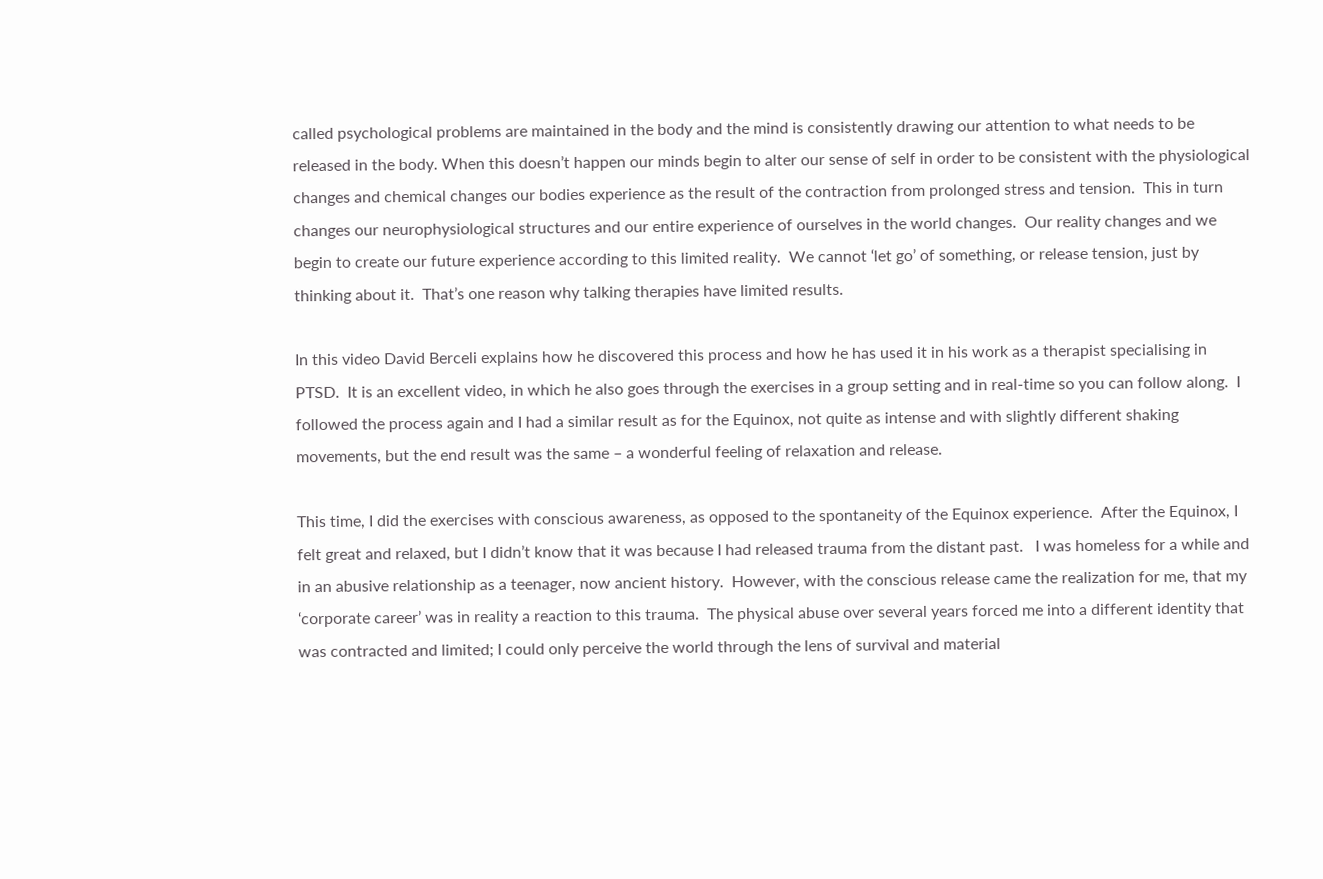called psychological problems are maintained in the body and the mind is consistently drawing our attention to what needs to be released in the body. When this doesn’t happen our minds begin to alter our sense of self in order to be consistent with the physiological changes and chemical changes our bodies experience as the result of the contraction from prolonged stress and tension.  This in turn changes our neurophysiological structures and our entire experience of ourselves in the world changes.  Our reality changes and we begin to create our future experience according to this limited reality.  We cannot ‘let go’ of something, or release tension, just by thinking about it.  That’s one reason why talking therapies have limited results.

In this video David Berceli explains how he discovered this process and how he has used it in his work as a therapist specialising in PTSD.  It is an excellent video, in which he also goes through the exercises in a group setting and in real-time so you can follow along.  I followed the process again and I had a similar result as for the Equinox, not quite as intense and with slightly different shaking movements, but the end result was the same – a wonderful feeling of relaxation and release.

This time, I did the exercises with conscious awareness, as opposed to the spontaneity of the Equinox experience.  After the Equinox, I felt great and relaxed, but I didn’t know that it was because I had released trauma from the distant past.   I was homeless for a while and in an abusive relationship as a teenager, now ancient history.  However, with the conscious release came the realization for me, that my ‘corporate career’ was in reality a reaction to this trauma.  The physical abuse over several years forced me into a different identity that was contracted and limited; I could only perceive the world through the lens of survival and material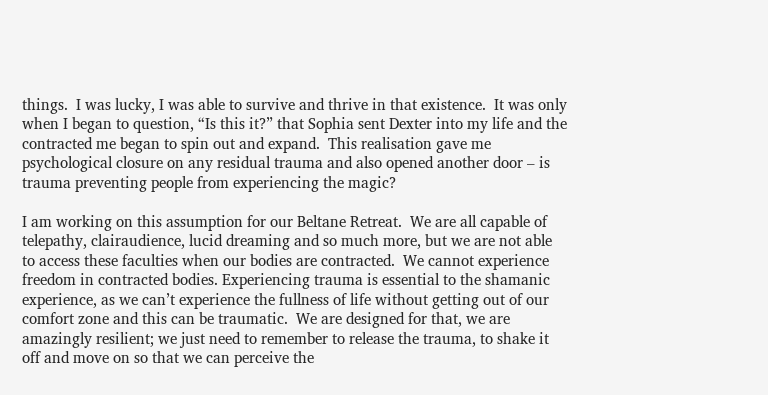things.  I was lucky, I was able to survive and thrive in that existence.  It was only when I began to question, “Is this it?” that Sophia sent Dexter into my life and the contracted me began to spin out and expand.  This realisation gave me psychological closure on any residual trauma and also opened another door – is trauma preventing people from experiencing the magic?

I am working on this assumption for our Beltane Retreat.  We are all capable of telepathy, clairaudience, lucid dreaming and so much more, but we are not able to access these faculties when our bodies are contracted.  We cannot experience freedom in contracted bodies. Experiencing trauma is essential to the shamanic experience, as we can’t experience the fullness of life without getting out of our comfort zone and this can be traumatic.  We are designed for that, we are amazingly resilient; we just need to remember to release the trauma, to shake it off and move on so that we can perceive the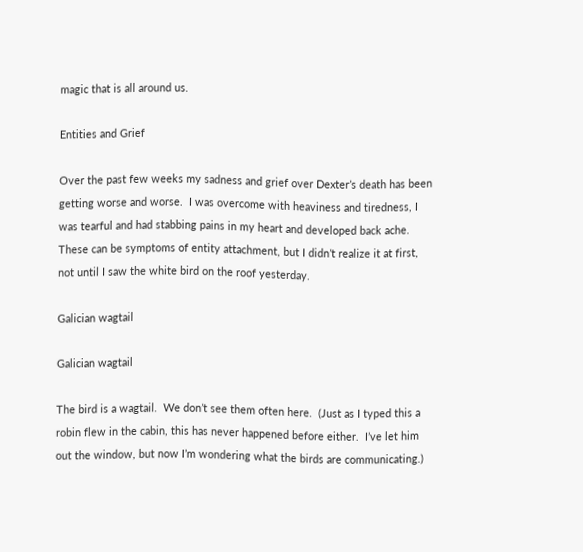magic that is all around us.

Entities and Grief

Over the past few weeks my sadness and grief over Dexter’s death has been getting worse and worse.  I was overcome with heaviness and tiredness, I was tearful and had stabbing pains in my heart and developed back ache.  These can be symptoms of entity attachment, but I didn’t realize it at first, not until I saw the white bird on the roof yesterday.

Galician wagtail

Galician wagtail

The bird is a wagtail.  We don’t see them often here.  (Just as I typed this a robin flew in the cabin, this has never happened before either.  I’ve let him out the window, but now I’m wondering what the birds are communicating.)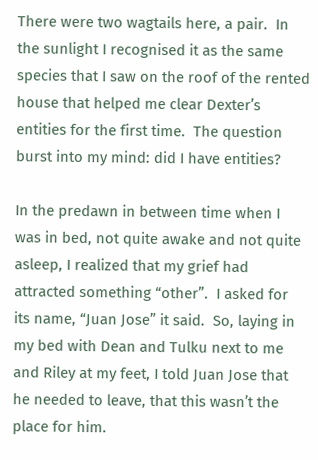There were two wagtails here, a pair.  In the sunlight I recognised it as the same species that I saw on the roof of the rented house that helped me clear Dexter’s entities for the first time.  The question burst into my mind: did I have entities?

In the predawn in between time when I was in bed, not quite awake and not quite asleep, I realized that my grief had attracted something “other”.  I asked for its name, “Juan Jose” it said.  So, laying in my bed with Dean and Tulku next to me and Riley at my feet, I told Juan Jose that he needed to leave, that this wasn’t the place for him.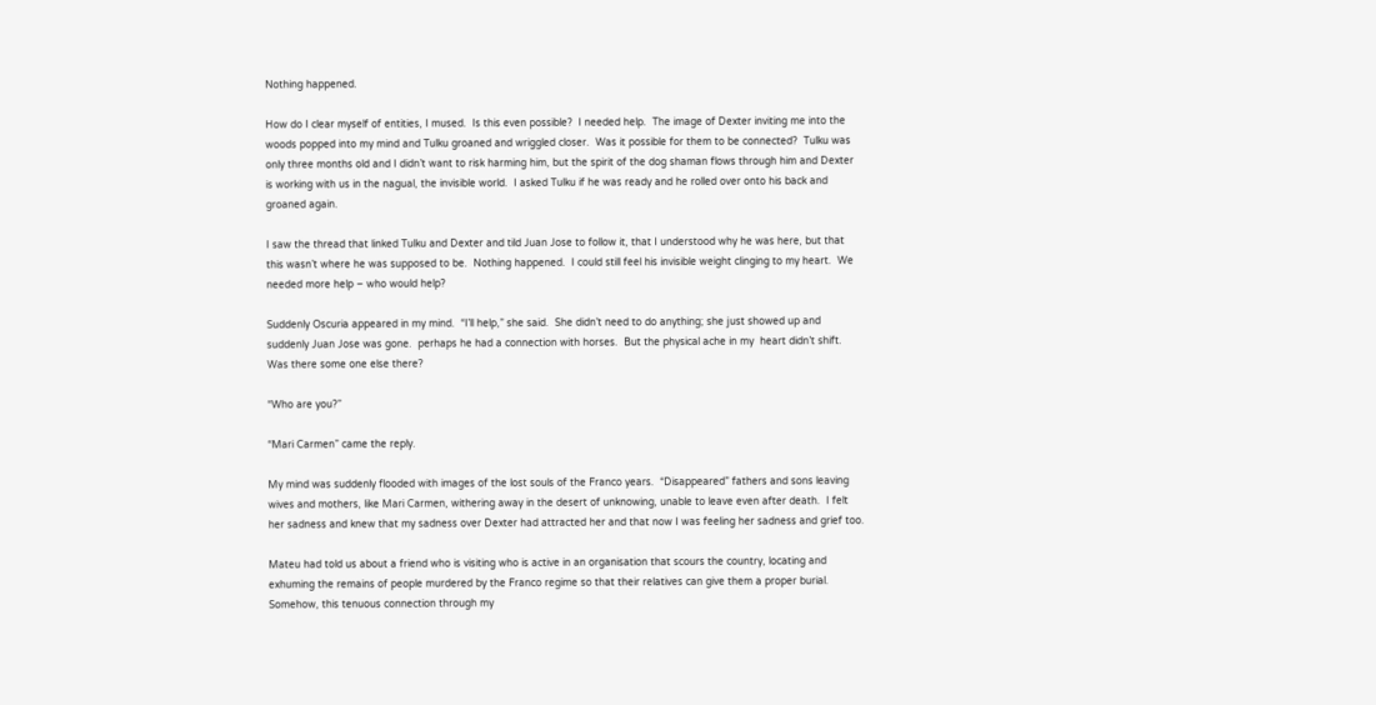Nothing happened.

How do I clear myself of entities, I mused.  Is this even possible?  I needed help.  The image of Dexter inviting me into the woods popped into my mind and Tulku groaned and wriggled closer.  Was it possible for them to be connected?  Tulku was only three months old and I didn’t want to risk harming him, but the spirit of the dog shaman flows through him and Dexter is working with us in the nagual, the invisible world.  I asked Tulku if he was ready and he rolled over onto his back and groaned again.

I saw the thread that linked Tulku and Dexter and tild Juan Jose to follow it, that I understood why he was here, but that this wasn’t where he was supposed to be.  Nothing happened.  I could still feel his invisible weight clinging to my heart.  We needed more help – who would help?

Suddenly Oscuria appeared in my mind.  “I’ll help,” she said.  She didn’t need to do anything; she just showed up and suddenly Juan Jose was gone.  perhaps he had a connection with horses.  But the physical ache in my  heart didn’t shift.  Was there some one else there?

“Who are you?”

“Mari Carmen” came the reply.

My mind was suddenly flooded with images of the lost souls of the Franco years.  “Disappeared” fathers and sons leaving wives and mothers, like Mari Carmen, withering away in the desert of unknowing, unable to leave even after death.  I felt her sadness and knew that my sadness over Dexter had attracted her and that now I was feeling her sadness and grief too.

Mateu had told us about a friend who is visiting who is active in an organisation that scours the country, locating and exhuming the remains of people murdered by the Franco regime so that their relatives can give them a proper burial.  Somehow, this tenuous connection through my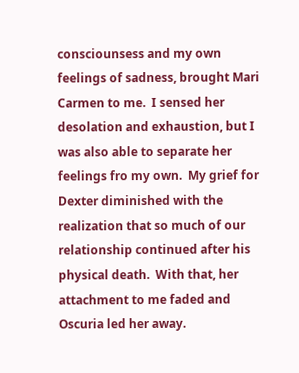consciounsess and my own feelings of sadness, brought Mari Carmen to me.  I sensed her desolation and exhaustion, but I was also able to separate her feelings fro my own.  My grief for Dexter diminished with the realization that so much of our relationship continued after his physical death.  With that, her attachment to me faded and Oscuria led her away.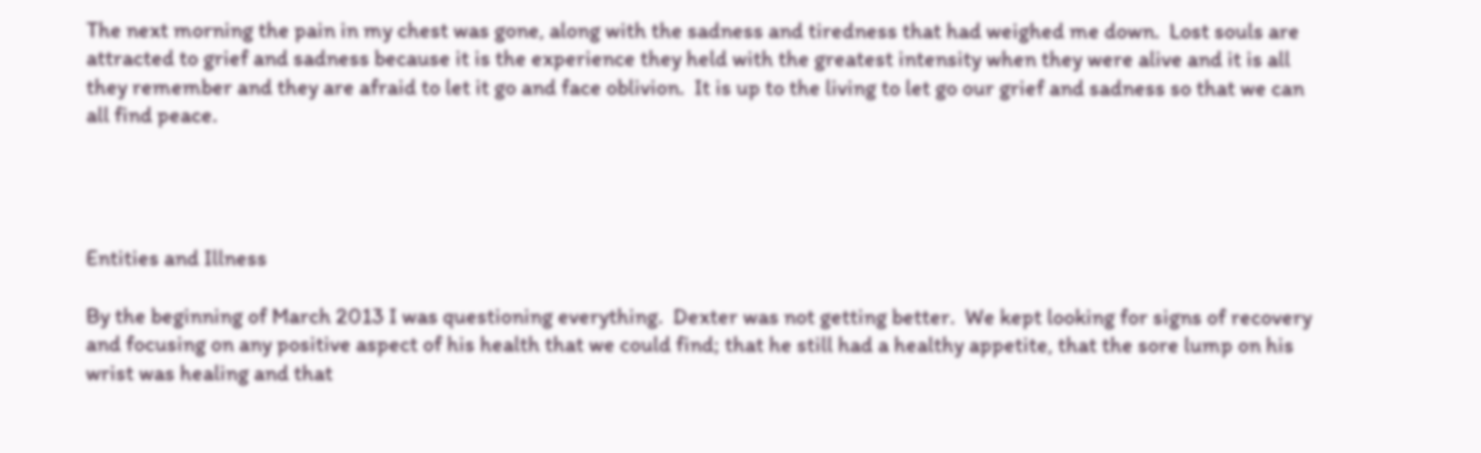The next morning the pain in my chest was gone, along with the sadness and tiredness that had weighed me down.  Lost souls are attracted to grief and sadness because it is the experience they held with the greatest intensity when they were alive and it is all they remember and they are afraid to let it go and face oblivion.  It is up to the living to let go our grief and sadness so that we can all find peace.




Entities and Illness

By the beginning of March 2013 I was questioning everything.  Dexter was not getting better.  We kept looking for signs of recovery and focusing on any positive aspect of his health that we could find; that he still had a healthy appetite, that the sore lump on his wrist was healing and that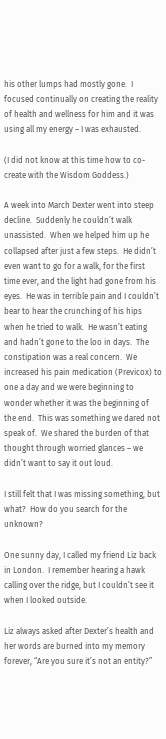his other lumps had mostly gone.  I focused continually on creating the reality of health and wellness for him and it was using all my energy – I was exhausted.

(I did not know at this time how to co-create with the Wisdom Goddess.)

A week into March Dexter went into steep decline.  Suddenly he couldn’t walk unassisted.  When we helped him up he collapsed after just a few steps.  He didn’t even want to go for a walk, for the first time ever, and the light had gone from his eyes.  He was in terrible pain and I couldn’t bear to hear the crunching of his hips when he tried to walk.  He wasn’t eating and hadn’t gone to the loo in days.  The constipation was a real concern.  We increased his pain medication (Previcox) to one a day and we were beginning to wonder whether it was the beginning of the end.  This was something we dared not speak of.  We shared the burden of that thought through worried glances – we didn’t want to say it out loud.

I still felt that I was missing something, but what?  How do you search for the unknown?

One sunny day, I called my friend Liz back in London.  I remember hearing a hawk calling over the ridge, but I couldn’t see it when I looked outside.

Liz always asked after Dexter’s health and her words are burned into my memory forever, “Are you sure it’s not an entity?”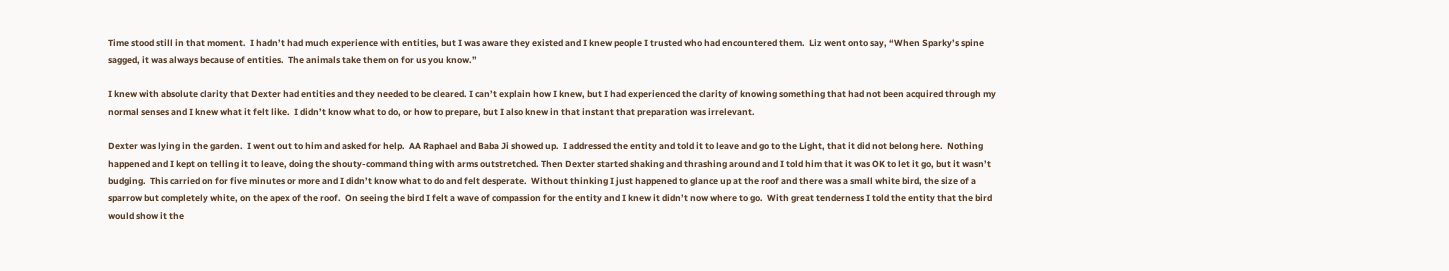Time stood still in that moment.  I hadn’t had much experience with entities, but I was aware they existed and I knew people I trusted who had encountered them.  Liz went onto say, “When Sparky’s spine sagged, it was always because of entities.  The animals take them on for us you know.”

I knew with absolute clarity that Dexter had entities and they needed to be cleared. I can’t explain how I knew, but I had experienced the clarity of knowing something that had not been acquired through my normal senses and I knew what it felt like.  I didn’t know what to do, or how to prepare, but I also knew in that instant that preparation was irrelevant.

Dexter was lying in the garden.  I went out to him and asked for help.  AA Raphael and Baba Ji showed up.  I addressed the entity and told it to leave and go to the Light, that it did not belong here.  Nothing happened and I kept on telling it to leave, doing the shouty-command thing with arms outstretched. Then Dexter started shaking and thrashing around and I told him that it was OK to let it go, but it wasn’t budging.  This carried on for five minutes or more and I didn’t know what to do and felt desperate.  Without thinking I just happened to glance up at the roof and there was a small white bird, the size of a sparrow but completely white, on the apex of the roof.  On seeing the bird I felt a wave of compassion for the entity and I knew it didn’t now where to go.  With great tenderness I told the entity that the bird would show it the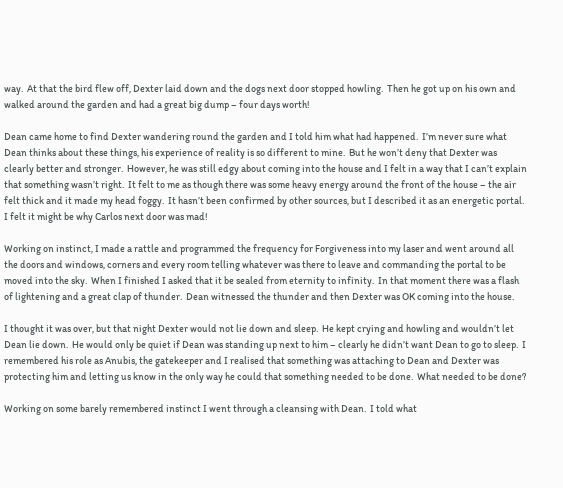way.  At that the bird flew off, Dexter laid down and the dogs next door stopped howling.  Then he got up on his own and walked around the garden and had a great big dump – four days worth!

Dean came home to find Dexter wandering round the garden and I told him what had happened.  I’m never sure what Dean thinks about these things, his experience of reality is so different to mine.  But he won’t deny that Dexter was clearly better and stronger.  However, he was still edgy about coming into the house and I felt in a way that I can’t explain that something wasn’t right.  It felt to me as though there was some heavy energy around the front of the house – the air felt thick and it made my head foggy.  It hasn’t been confirmed by other sources, but I described it as an energetic portal.  I felt it might be why Carlos next door was mad!

Working on instinct, I made a rattle and programmed the frequency for Forgiveness into my laser and went around all the doors and windows, corners and every room telling whatever was there to leave and commanding the portal to be moved into the sky.  When I finished I asked that it be sealed from eternity to infinity.  In that moment there was a flash of lightening and a great clap of thunder.  Dean witnessed the thunder and then Dexter was OK coming into the house.

I thought it was over, but that night Dexter would not lie down and sleep.  He kept crying and howling and wouldn’t let Dean lie down.  He would only be quiet if Dean was standing up next to him – clearly he didn’t want Dean to go to sleep.  I remembered his role as Anubis, the gatekeeper and I realised that something was attaching to Dean and Dexter was protecting him and letting us know in the only way he could that something needed to be done.  What needed to be done?

Working on some barely remembered instinct I went through a cleansing with Dean.  I told what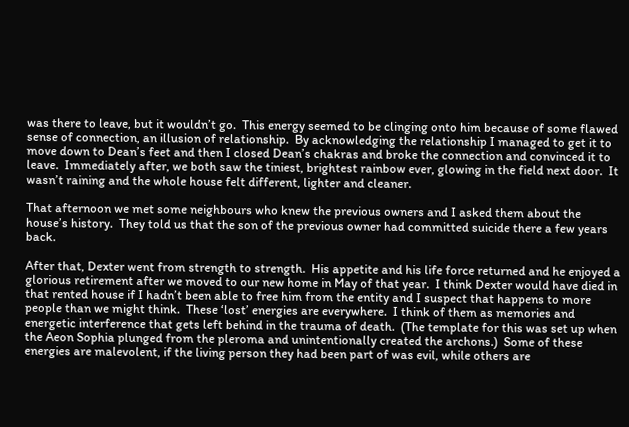was there to leave, but it wouldn’t go.  This energy seemed to be clinging onto him because of some flawed sense of connection, an illusion of relationship.  By acknowledging the relationship I managed to get it to move down to Dean’s feet and then I closed Dean’s chakras and broke the connection and convinced it to leave.  Immediately after, we both saw the tiniest, brightest rainbow ever, glowing in the field next door.  It wasn’t raining and the whole house felt different, lighter and cleaner.

That afternoon we met some neighbours who knew the previous owners and I asked them about the house’s history.  They told us that the son of the previous owner had committed suicide there a few years back.

After that, Dexter went from strength to strength.  His appetite and his life force returned and he enjoyed a glorious retirement after we moved to our new home in May of that year.  I think Dexter would have died in that rented house if I hadn’t been able to free him from the entity and I suspect that happens to more people than we might think.  These ‘lost’ energies are everywhere.  I think of them as memories and energetic interference that gets left behind in the trauma of death.  (The template for this was set up when the Aeon Sophia plunged from the pleroma and unintentionally created the archons.)  Some of these energies are malevolent, if the living person they had been part of was evil, while others are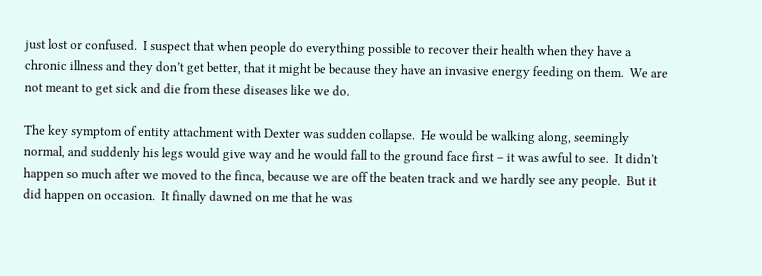just lost or confused.  I suspect that when people do everything possible to recover their health when they have a chronic illness and they don’t get better, that it might be because they have an invasive energy feeding on them.  We are not meant to get sick and die from these diseases like we do.

The key symptom of entity attachment with Dexter was sudden collapse.  He would be walking along, seemingly normal, and suddenly his legs would give way and he would fall to the ground face first – it was awful to see.  It didn’t happen so much after we moved to the finca, because we are off the beaten track and we hardly see any people.  But it did happen on occasion.  It finally dawned on me that he was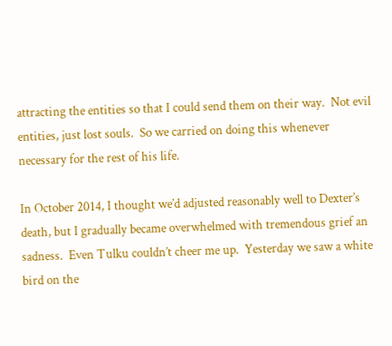attracting the entities so that I could send them on their way.  Not evil entities, just lost souls.  So we carried on doing this whenever necessary for the rest of his life.

In October 2014, I thought we’d adjusted reasonably well to Dexter’s death, but I gradually became overwhelmed with tremendous grief an sadness.  Even Tulku couldn’t cheer me up.  Yesterday we saw a white bird on the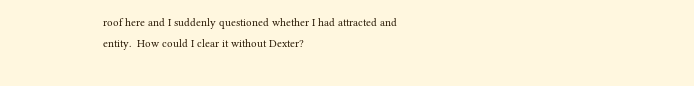roof here and I suddenly questioned whether I had attracted and entity.  How could I clear it without Dexter?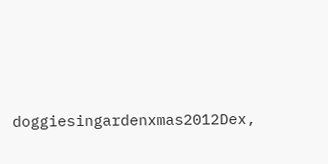doggiesingardenxmas2012Dex,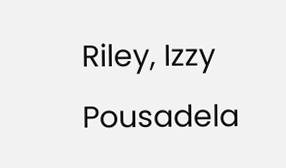Riley, Izzy Pousadela